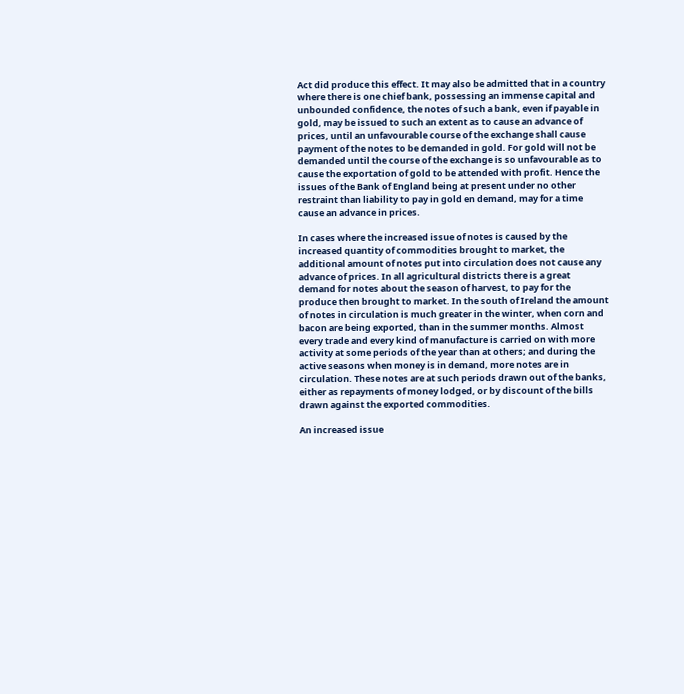Act did produce this effect. It may also be admitted that in a country where there is one chief bank, possessing an immense capital and unbounded confidence, the notes of such a bank, even if payable in gold, may be issued to such an extent as to cause an advance of prices, until an unfavourable course of the exchange shall cause payment of the notes to be demanded in gold. For gold will not be demanded until the course of the exchange is so unfavourable as to cause the exportation of gold to be attended with profit. Hence the issues of the Bank of England being at present under no other restraint than liability to pay in gold en demand, may for a time cause an advance in prices.

In cases where the increased issue of notes is caused by the increased quantity of commodities brought to market, the additional amount of notes put into circulation does not cause any advance of prices. In all agricultural districts there is a great demand for notes about the season of harvest, to pay for the produce then brought to market. In the south of Ireland the amount of notes in circulation is much greater in the winter, when corn and bacon are being exported, than in the summer months. Almost every trade and every kind of manufacture is carried on with more activity at some periods of the year than at others; and during the active seasons when money is in demand, more notes are in circulation. These notes are at such periods drawn out of the banks, either as repayments of money lodged, or by discount of the bills drawn against the exported commodities.

An increased issue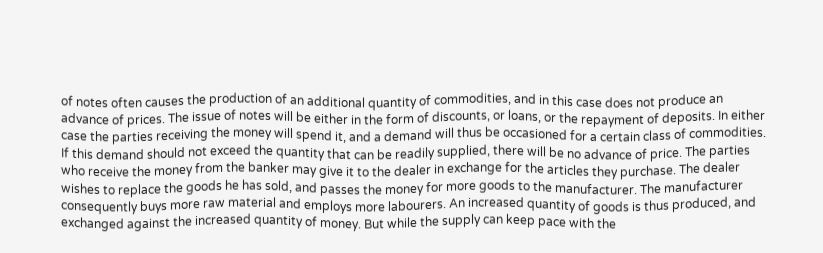of notes often causes the production of an additional quantity of commodities, and in this case does not produce an advance of prices. The issue of notes will be either in the form of discounts, or loans, or the repayment of deposits. In either case the parties receiving the money will spend it, and a demand will thus be occasioned for a certain class of commodities. If this demand should not exceed the quantity that can be readily supplied, there will be no advance of price. The parties who receive the money from the banker may give it to the dealer in exchange for the articles they purchase. The dealer wishes to replace the goods he has sold, and passes the money for more goods to the manufacturer. The manufacturer consequently buys more raw material and employs more labourers. An increased quantity of goods is thus produced, and exchanged against the increased quantity of money. But while the supply can keep pace with the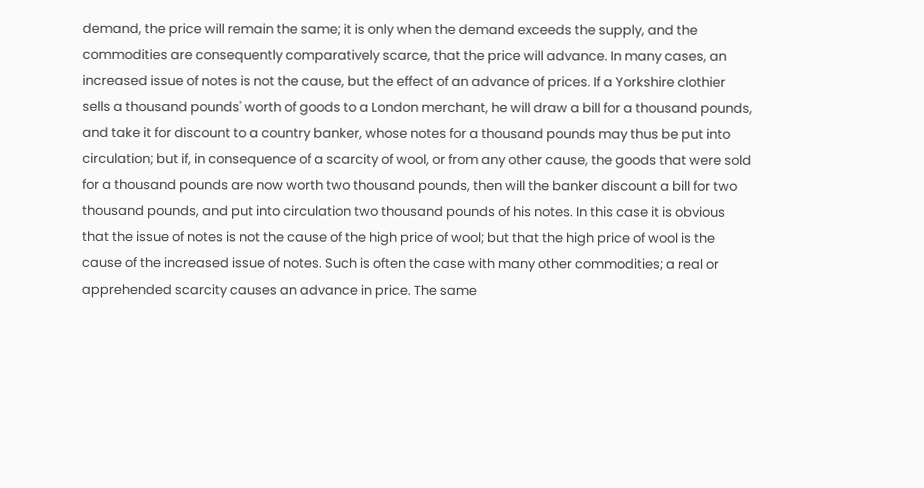demand, the price will remain the same; it is only when the demand exceeds the supply, and the commodities are consequently comparatively scarce, that the price will advance. In many cases, an increased issue of notes is not the cause, but the effect of an advance of prices. If a Yorkshire clothier sells a thousand pounds' worth of goods to a London merchant, he will draw a bill for a thousand pounds, and take it for discount to a country banker, whose notes for a thousand pounds may thus be put into circulation; but if, in consequence of a scarcity of wool, or from any other cause, the goods that were sold for a thousand pounds are now worth two thousand pounds, then will the banker discount a bill for two thousand pounds, and put into circulation two thousand pounds of his notes. In this case it is obvious that the issue of notes is not the cause of the high price of wool; but that the high price of wool is the cause of the increased issue of notes. Such is often the case with many other commodities; a real or apprehended scarcity causes an advance in price. The same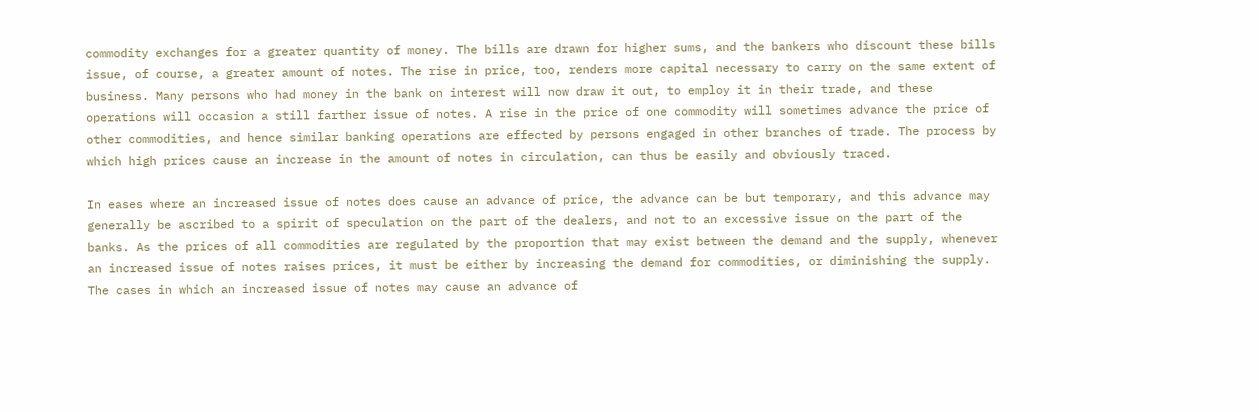commodity exchanges for a greater quantity of money. The bills are drawn for higher sums, and the bankers who discount these bills issue, of course, a greater amount of notes. The rise in price, too, renders more capital necessary to carry on the same extent of business. Many persons who had money in the bank on interest will now draw it out, to employ it in their trade, and these operations will occasion a still farther issue of notes. A rise in the price of one commodity will sometimes advance the price of other commodities, and hence similar banking operations are effected by persons engaged in other branches of trade. The process by which high prices cause an increase in the amount of notes in circulation, can thus be easily and obviously traced.

In eases where an increased issue of notes does cause an advance of price, the advance can be but temporary, and this advance may generally be ascribed to a spirit of speculation on the part of the dealers, and not to an excessive issue on the part of the banks. As the prices of all commodities are regulated by the proportion that may exist between the demand and the supply, whenever an increased issue of notes raises prices, it must be either by increasing the demand for commodities, or diminishing the supply. The cases in which an increased issue of notes may cause an advance of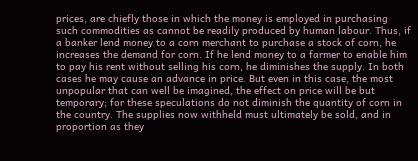prices, are chiefly those in which the money is employed in purchasing such commodities as cannot be readily produced by human labour. Thus, if a banker lend money to a corn merchant to purchase a stock of corn, he increases the demand for corn. If he lend money to a farmer to enable him to pay his rent without selling his corn, he diminishes the supply. In both cases he may cause an advance in price. But even in this case, the most unpopular that can well be imagined, the effect on price will be but temporary; for these speculations do not diminish the quantity of corn in the country. The supplies now withheld must ultimately be sold, and in proportion as they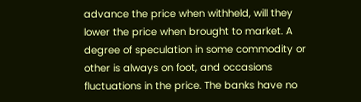advance the price when withheld, will they lower the price when brought to market. A degree of speculation in some commodity or other is always on foot, and occasions fluctuations in the price. The banks have no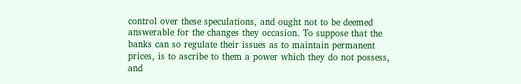control over these speculations, and ought not to be deemed answerable for the changes they occasion. To suppose that the banks can so regulate their issues as to maintain permanent prices, is to ascribe to them a power which they do not possess, and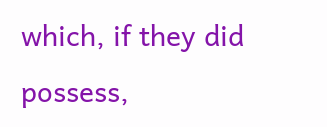which, if they did possess,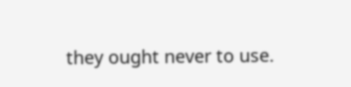they ought never to use.